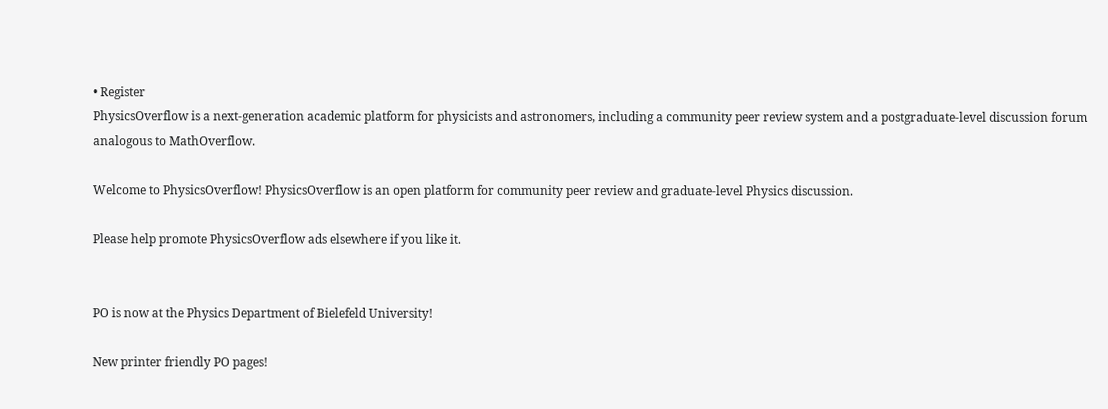• Register
PhysicsOverflow is a next-generation academic platform for physicists and astronomers, including a community peer review system and a postgraduate-level discussion forum analogous to MathOverflow.

Welcome to PhysicsOverflow! PhysicsOverflow is an open platform for community peer review and graduate-level Physics discussion.

Please help promote PhysicsOverflow ads elsewhere if you like it.


PO is now at the Physics Department of Bielefeld University!

New printer friendly PO pages!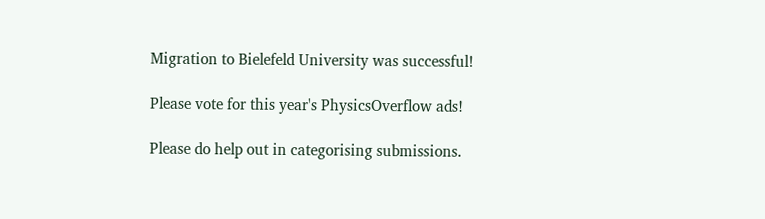Migration to Bielefeld University was successful!

Please vote for this year's PhysicsOverflow ads!

Please do help out in categorising submissions.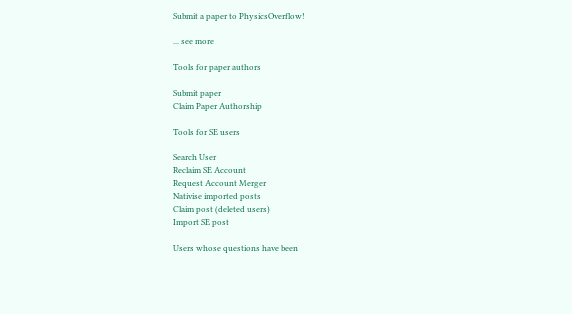Submit a paper to PhysicsOverflow!

... see more

Tools for paper authors

Submit paper
Claim Paper Authorship

Tools for SE users

Search User
Reclaim SE Account
Request Account Merger
Nativise imported posts
Claim post (deleted users)
Import SE post

Users whose questions have been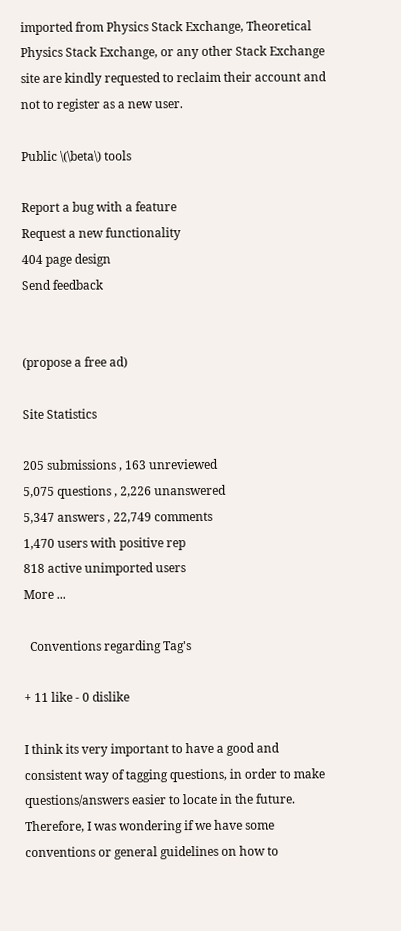imported from Physics Stack Exchange, Theoretical Physics Stack Exchange, or any other Stack Exchange site are kindly requested to reclaim their account and not to register as a new user.

Public \(\beta\) tools

Report a bug with a feature
Request a new functionality
404 page design
Send feedback


(propose a free ad)

Site Statistics

205 submissions , 163 unreviewed
5,075 questions , 2,226 unanswered
5,347 answers , 22,749 comments
1,470 users with positive rep
818 active unimported users
More ...

  Conventions regarding Tag's

+ 11 like - 0 dislike

I think its very important to have a good and consistent way of tagging questions, in order to make questions/answers easier to locate in the future. Therefore, I was wondering if we have some conventions or general guidelines on how to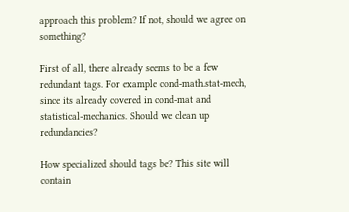approach this problem? If not, should we agree on something?

First of all, there already seems to be a few redundant tags. For example cond-math.stat-mech, since its already covered in cond-mat and statistical-mechanics. Should we clean up redundancies?

How specialized should tags be? This site will contain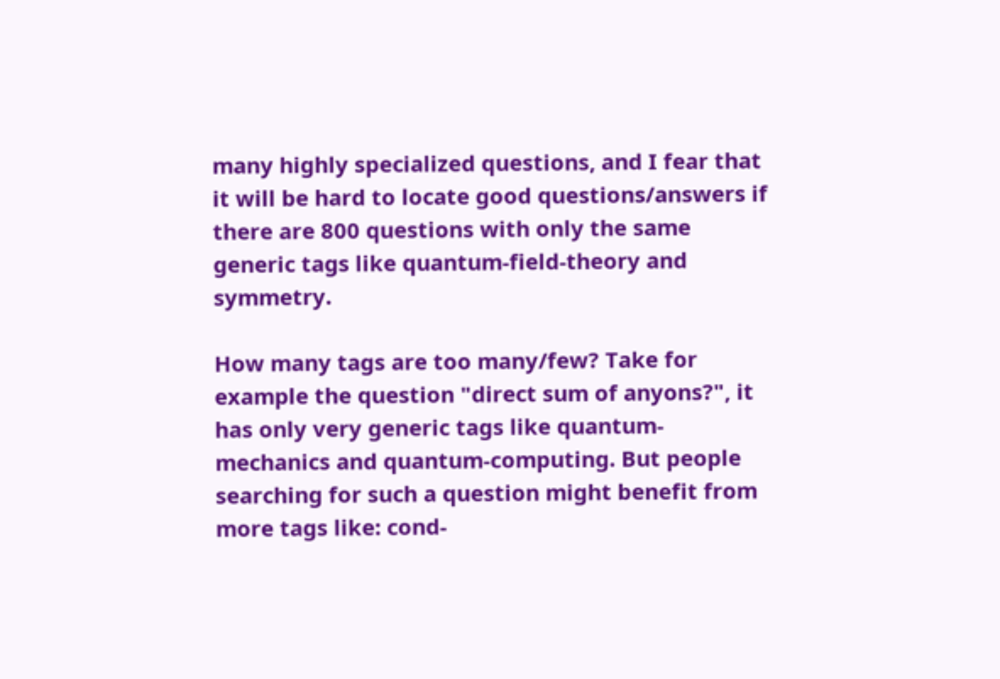many highly specialized questions, and I fear that it will be hard to locate good questions/answers if there are 800 questions with only the same generic tags like quantum-field-theory and symmetry.

How many tags are too many/few? Take for example the question "direct sum of anyons?", it has only very generic tags like quantum-mechanics and quantum-computing. But people searching for such a question might benefit from more tags like: cond-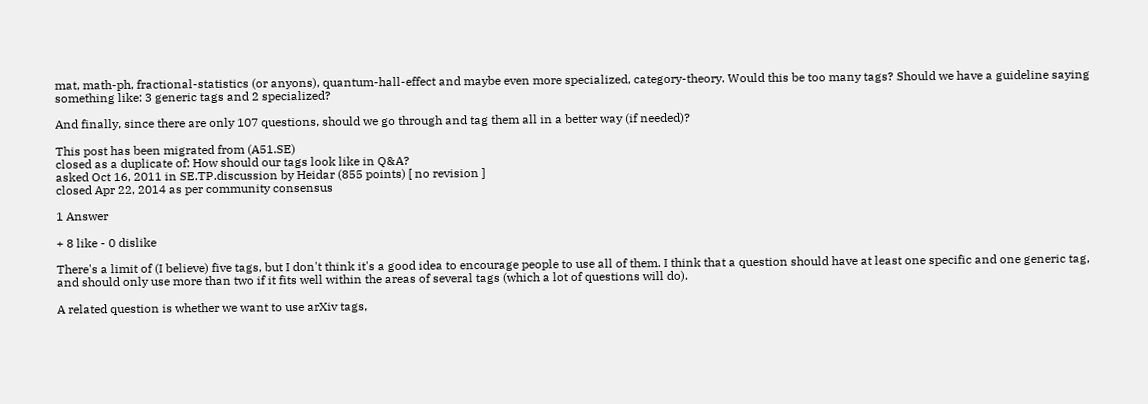mat, math-ph, fractional-statistics (or anyons), quantum-hall-effect and maybe even more specialized, category-theory. Would this be too many tags? Should we have a guideline saying something like: 3 generic tags and 2 specialized?

And finally, since there are only 107 questions, should we go through and tag them all in a better way (if needed)?

This post has been migrated from (A51.SE)
closed as a duplicate of: How should our tags look like in Q&A?
asked Oct 16, 2011 in SE.TP.discussion by Heidar (855 points) [ no revision ]
closed Apr 22, 2014 as per community consensus

1 Answer

+ 8 like - 0 dislike

There's a limit of (I believe) five tags, but I don't think it's a good idea to encourage people to use all of them. I think that a question should have at least one specific and one generic tag, and should only use more than two if it fits well within the areas of several tags (which a lot of questions will do).

A related question is whether we want to use arXiv tags,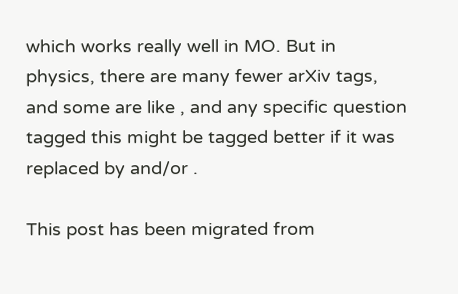which works really well in MO. But in physics, there are many fewer arXiv tags, and some are like , and any specific question tagged this might be tagged better if it was replaced by and/or .

This post has been migrated from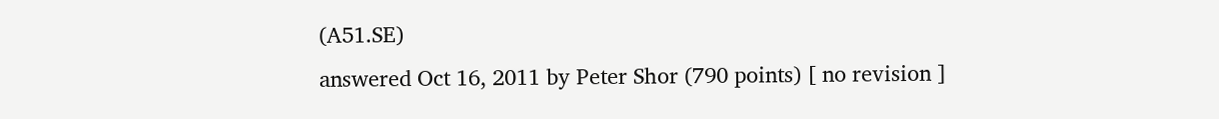(A51.SE)
answered Oct 16, 2011 by Peter Shor (790 points) [ no revision ]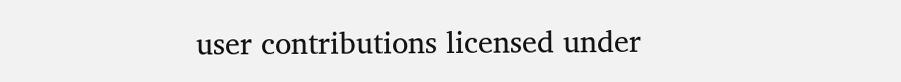user contributions licensed under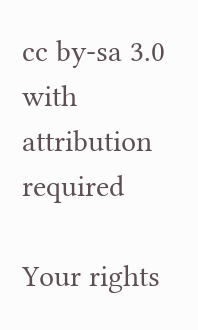cc by-sa 3.0 with attribution required

Your rights